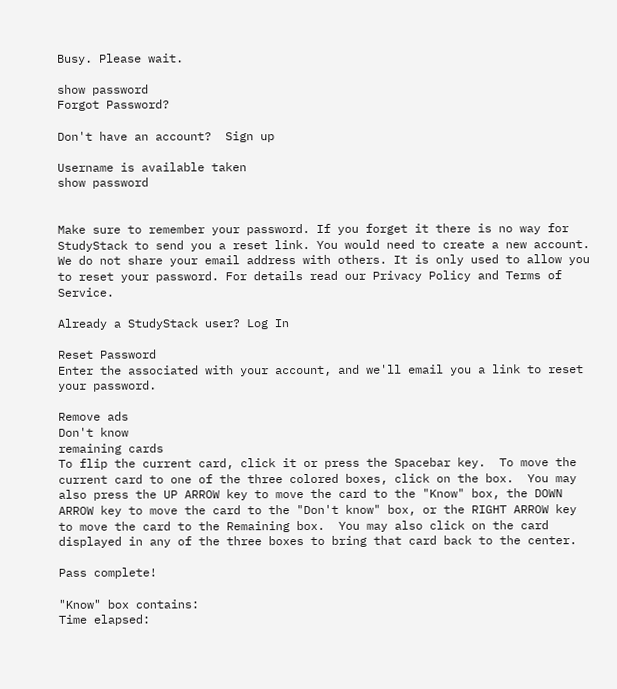Busy. Please wait.

show password
Forgot Password?

Don't have an account?  Sign up

Username is available taken
show password


Make sure to remember your password. If you forget it there is no way for StudyStack to send you a reset link. You would need to create a new account.
We do not share your email address with others. It is only used to allow you to reset your password. For details read our Privacy Policy and Terms of Service.

Already a StudyStack user? Log In

Reset Password
Enter the associated with your account, and we'll email you a link to reset your password.

Remove ads
Don't know
remaining cards
To flip the current card, click it or press the Spacebar key.  To move the current card to one of the three colored boxes, click on the box.  You may also press the UP ARROW key to move the card to the "Know" box, the DOWN ARROW key to move the card to the "Don't know" box, or the RIGHT ARROW key to move the card to the Remaining box.  You may also click on the card displayed in any of the three boxes to bring that card back to the center.

Pass complete!

"Know" box contains:
Time elapsed: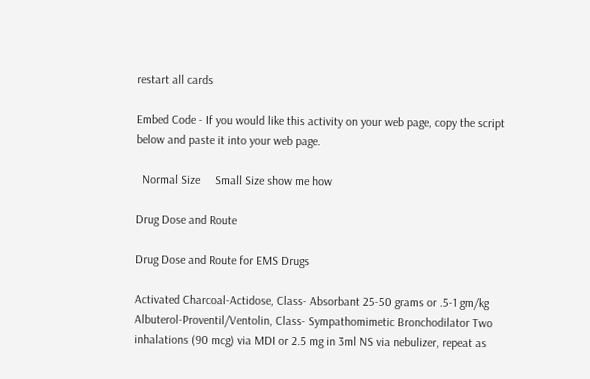restart all cards

Embed Code - If you would like this activity on your web page, copy the script below and paste it into your web page.

  Normal Size     Small Size show me how

Drug Dose and Route

Drug Dose and Route for EMS Drugs

Activated Charcoal-Actidose, Class- Absorbant 25-50 grams or .5-1 gm/kg
Albuterol-Proventil/Ventolin, Class- Sympathomimetic Bronchodilator Two inhalations (90 mcg) via MDI or 2.5 mg in 3ml NS via nebulizer, repeat as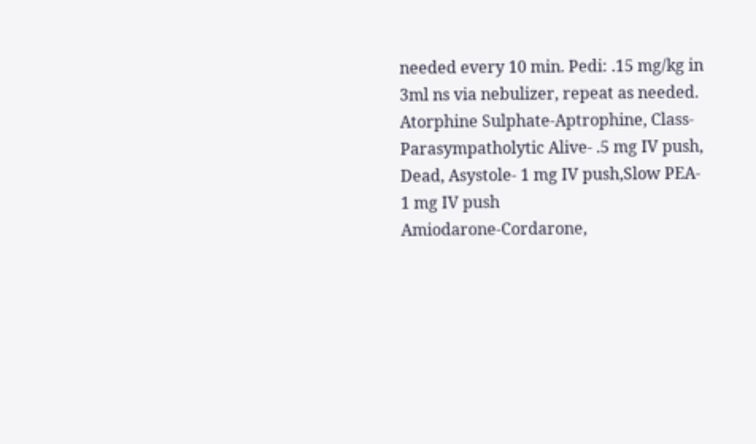needed every 10 min. Pedi: .15 mg/kg in 3ml ns via nebulizer, repeat as needed.
Atorphine Sulphate-Aptrophine, Class- Parasympatholytic Alive- .5 mg IV push, Dead, Asystole- 1 mg IV push,Slow PEA- 1 mg IV push
Amiodarone-Cordarone,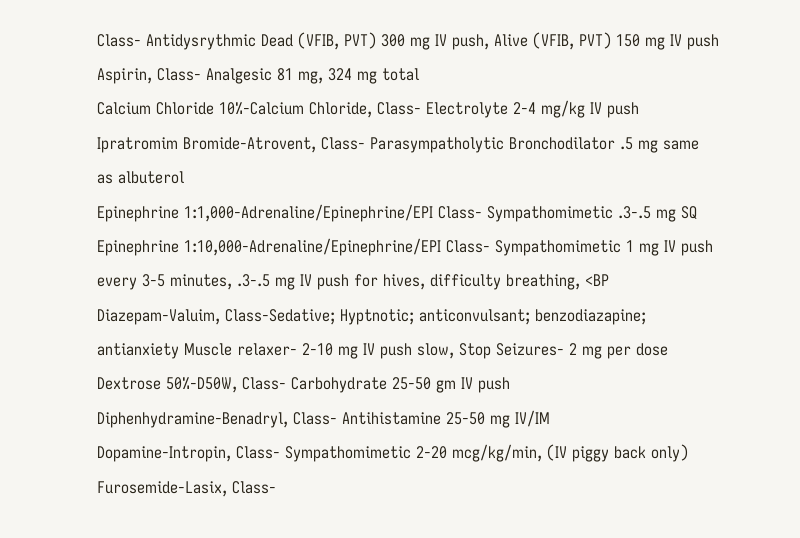Class- Antidysrythmic Dead (VFIB, PVT) 300 mg IV push, Alive (VFIB, PVT) 150 mg IV push
Aspirin, Class- Analgesic 81 mg, 324 mg total
Calcium Chloride 10%-Calcium Chloride, Class- Electrolyte 2-4 mg/kg IV push
Ipratromim Bromide-Atrovent, Class- Parasympatholytic Bronchodilator .5 mg same as albuterol
Epinephrine 1:1,000-Adrenaline/Epinephrine/EPI Class- Sympathomimetic .3-.5 mg SQ
Epinephrine 1:10,000-Adrenaline/Epinephrine/EPI Class- Sympathomimetic 1 mg IV push every 3-5 minutes, .3-.5 mg IV push for hives, difficulty breathing, <BP
Diazepam-Valuim, Class-Sedative; Hyptnotic; anticonvulsant; benzodiazapine; antianxiety Muscle relaxer- 2-10 mg IV push slow, Stop Seizures- 2 mg per dose
Dextrose 50%-D50W, Class- Carbohydrate 25-50 gm IV push
Diphenhydramine-Benadryl, Class- Antihistamine 25-50 mg IV/IM
Dopamine-Intropin, Class- Sympathomimetic 2-20 mcg/kg/min, (IV piggy back only)
Furosemide-Lasix, Class-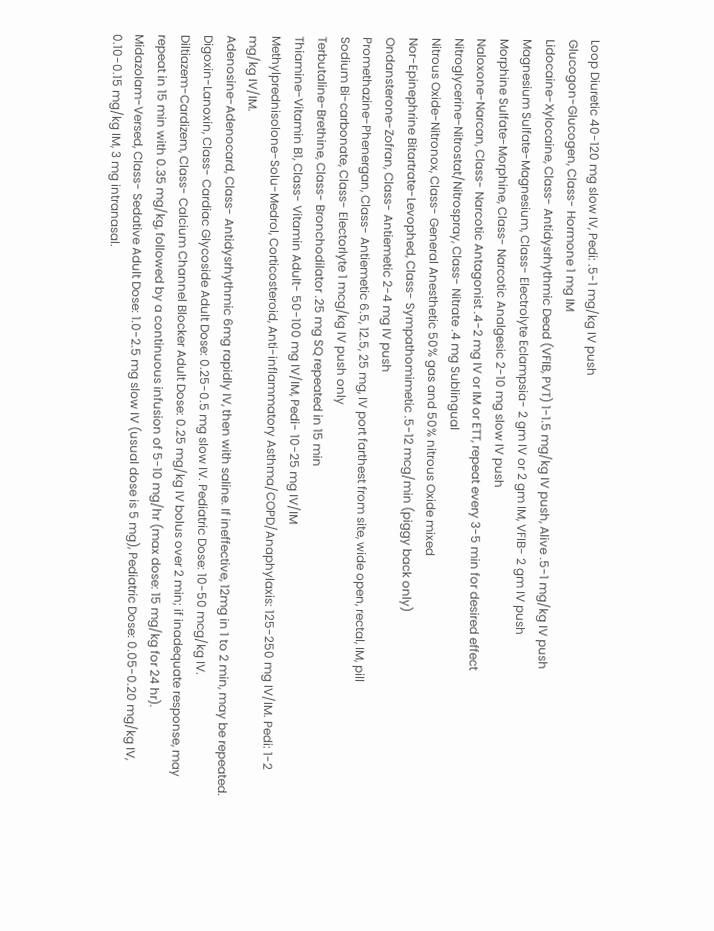Loop Diuretic 40-120 mg slow IV, Pedi: .5-1 mg/kg IV push
Glucogon-Glucogen, Class- Hormone 1 mg IM
Lidocaine-Xylocaine, Class- Antidysrhythmic Dead (VFIB, PVT) 1-1.5 mg/kg IV push, Alive .5-1 mg/kg IV push
Magnesium Sulfate-Magnesium, Class- Electrolyte Eclampsia- 2 gm IV or 2 gm IM, VFIB- 2 gm IV push
Morphine Sulfate-Morphine, Class- Narcotic Analgesic 2-10 mg slow IV push
Naloxone-Narcan, Class- Narcotic Antagonist .4-2 mg IV or IM or ETT, repeat every 3-5 min for desired effect
Nitroglycerine-Nitrostat/Nitrospray, Class- Nitrate .4 mg Sublingual
Nitrous Oxide-Nitronox, Class- General Anesthetic 50% gas and 50% nitrous Oxide mixed
Nor-Epinephrine Bitartrate-Levophed, Class- Sympathomimetic .5-12 mcg/min (piggy back only)
Ondansterone-Zofran, Class- Antiemetic 2-4 mg IV push
Promethazine-Phenergan, Class- Antiemetic 6.5, 12.5, 25 mg, IV port farthest from site, wide open, rectal, IM, pill
Sodium Bi-carbonate, Class- Electorlyte 1 mcg/kg IV push only
Terbutaline-Brethine, Class- Bronchodilator .25 mg SQ repeated in 15 min
Thiamine-Vitamin B1, Class- Vitamin Adult- 50-100 mg IV/IM, Pedi- 10-25 mg IV/IM
Methylprednisolone-Solu-Medrol, Corticosteroid, Anti-inflammatory Asthma/COPD/Anaphylaxis: 125-250 mg IV/IM. Pedi: 1-2 mg/kg IV/IM.
Adenosine-Adenocard, Class- Antidysrhythmic 6mg rapidly IV, then with saline. If ineffective, 12mg in 1 to 2 min, may be repeated.
Digoxin-Lanoxin, Class- Cardiac Glycoside Adult Dose: 0.25-0.5 mg slow IV. Pediatric Dose: 10-50 mcg/kg IV.
Diltiazem-Cardizem, Class- Calcium Channel Blocker Adult Dose: 0.25 mg/kg IV bolus over 2 min; if inadequate response, may repeat in 15 min with 0.35 mg/kg, followed by a continuous infusion of 5-10 mg/hr (max dose: 15 mg/kg for 24 hr).
Midazolam-Versed, Class- Sedative Adult Dose: 1.0-2.5 mg slow IV (usual dose is 5 mg), Pediatric Dose: 0.05-0.20 mg/kg IV, 0.10-0.15 mg/kg IM, 3 mg intranasal.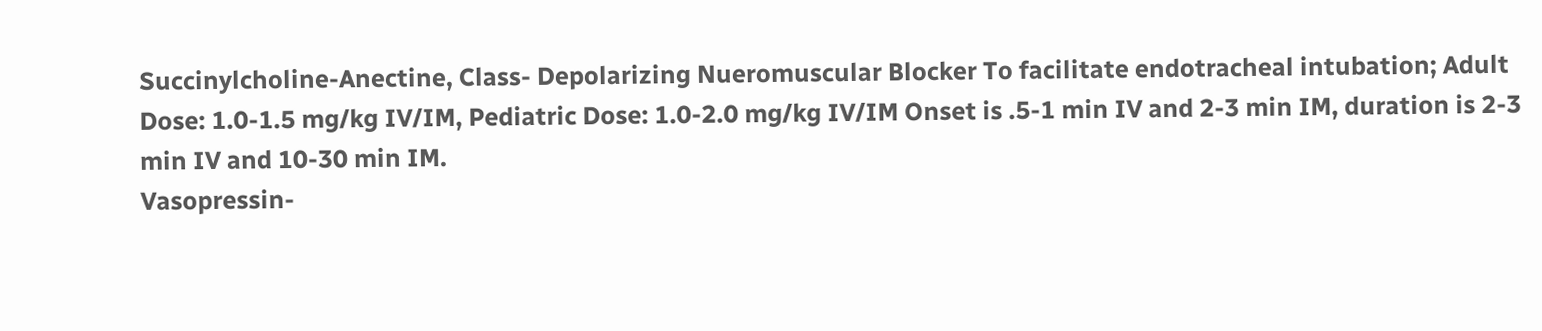Succinylcholine-Anectine, Class- Depolarizing Nueromuscular Blocker To facilitate endotracheal intubation; Adult Dose: 1.0-1.5 mg/kg IV/IM, Pediatric Dose: 1.0-2.0 mg/kg IV/IM Onset is .5-1 min IV and 2-3 min IM, duration is 2-3 min IV and 10-30 min IM.
Vasopressin-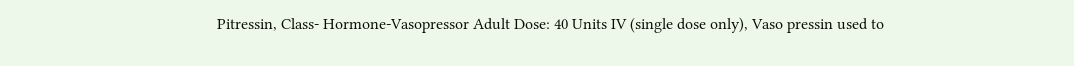Pitressin, Class- Hormone-Vasopressor Adult Dose: 40 Units IV (single dose only), Vaso pressin used to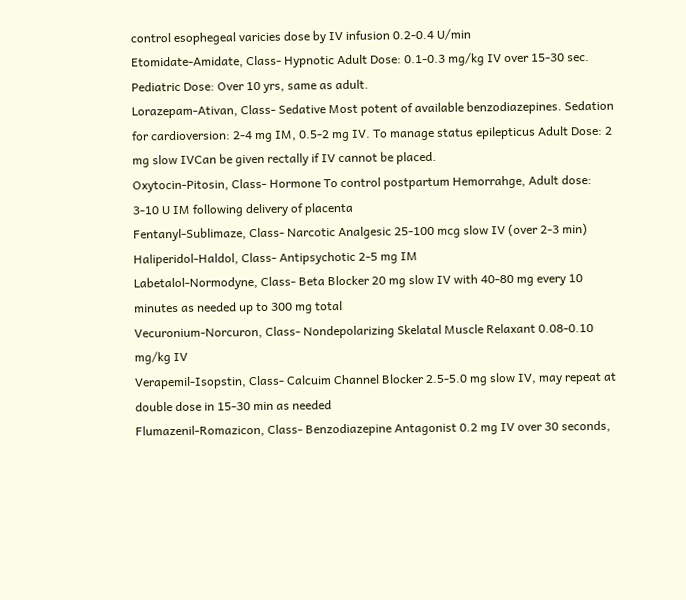control esophegeal varicies dose by IV infusion 0.2-0.4 U/min
Etomidate-Amidate, Class- Hypnotic Adult Dose: 0.1-0.3 mg/kg IV over 15-30 sec. Pediatric Dose: Over 10 yrs, same as adult.
Lorazepam-Ativan, Class- Sedative Most potent of available benzodiazepines. Sedation for cardioversion: 2-4 mg IM, 0.5-2 mg IV. To manage status epilepticus Adult Dose: 2 mg slow IVCan be given rectally if IV cannot be placed.
Oxytocin-Pitosin, Class- Hormone To control postpartum Hemorrahge, Adult dose: 3-10 U IM following delivery of placenta
Fentanyl-Sublimaze, Class- Narcotic Analgesic 25-100 mcg slow IV (over 2-3 min)
Haliperidol-Haldol, Class- Antipsychotic 2-5 mg IM
Labetalol-Normodyne, Class- Beta Blocker 20 mg slow IV with 40-80 mg every 10 minutes as needed up to 300 mg total
Vecuronium-Norcuron, Class- Nondepolarizing Skelatal Muscle Relaxant 0.08-0.10 mg/kg IV
Verapemil-Isopstin, Class- Calcuim Channel Blocker 2.5-5.0 mg slow IV, may repeat at double dose in 15-30 min as needed
Flumazenil-Romazicon, Class- Benzodiazepine Antagonist 0.2 mg IV over 30 seconds,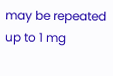may be repeated up to 1 mg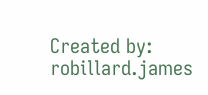Created by: robillard.james